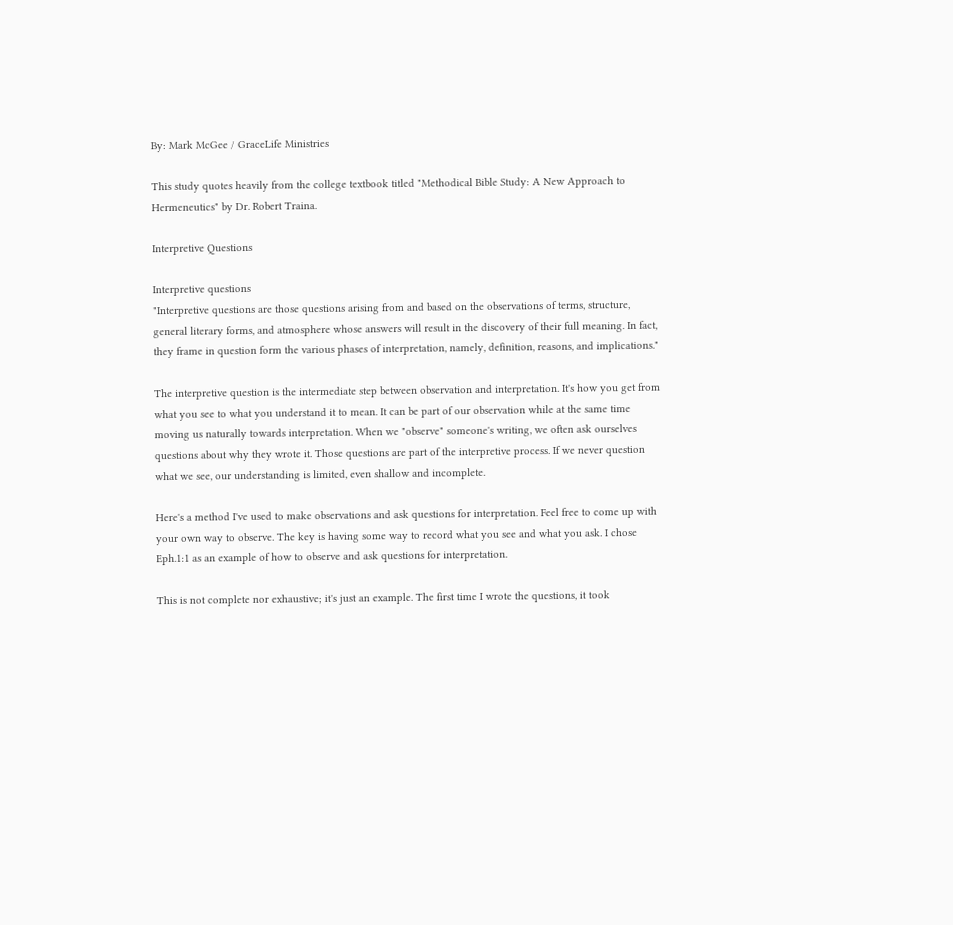By: Mark McGee / GraceLife Ministries

This study quotes heavily from the college textbook titled "Methodical Bible Study: A New Approach to Hermeneutics" by Dr. Robert Traina.

Interpretive Questions

Interpretive questions
"Interpretive questions are those questions arising from and based on the observations of terms, structure, general literary forms, and atmosphere whose answers will result in the discovery of their full meaning. In fact, they frame in question form the various phases of interpretation, namely, definition, reasons, and implications."

The interpretive question is the intermediate step between observation and interpretation. It's how you get from what you see to what you understand it to mean. It can be part of our observation while at the same time moving us naturally towards interpretation. When we "observe" someone's writing, we often ask ourselves questions about why they wrote it. Those questions are part of the interpretive process. If we never question what we see, our understanding is limited, even shallow and incomplete.

Here's a method I've used to make observations and ask questions for interpretation. Feel free to come up with your own way to observe. The key is having some way to record what you see and what you ask. I chose Eph.1:1 as an example of how to observe and ask questions for interpretation.

This is not complete nor exhaustive; it's just an example. The first time I wrote the questions, it took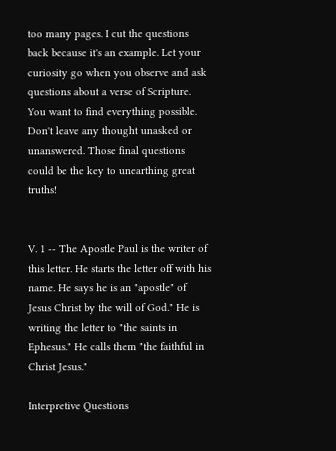too many pages. I cut the questions back because it's an example. Let your curiosity go when you observe and ask questions about a verse of Scripture. You want to find everything possible. Don't leave any thought unasked or unanswered. Those final questions could be the key to unearthing great truths!


V. 1 -- The Apostle Paul is the writer of this letter. He starts the letter off with his name. He says he is an "apostle" of Jesus Christ by the will of God." He is writing the letter to "the saints in Ephesus." He calls them "the faithful in Christ Jesus."

Interpretive Questions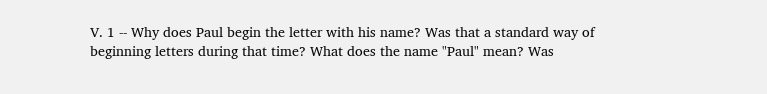V. 1 -- Why does Paul begin the letter with his name? Was that a standard way of beginning letters during that time? What does the name "Paul" mean? Was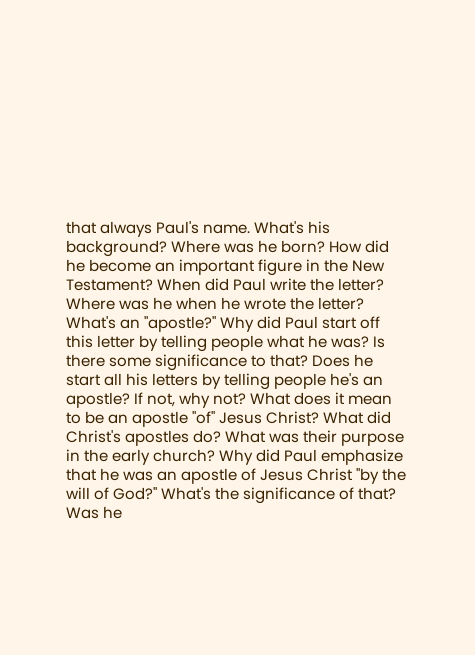that always Paul's name. What's his background? Where was he born? How did he become an important figure in the New Testament? When did Paul write the letter? Where was he when he wrote the letter? What's an "apostle?" Why did Paul start off this letter by telling people what he was? Is there some significance to that? Does he start all his letters by telling people he's an apostle? If not, why not? What does it mean to be an apostle "of" Jesus Christ? What did Christ's apostles do? What was their purpose in the early church? Why did Paul emphasize that he was an apostle of Jesus Christ "by the will of God?" What's the significance of that? Was he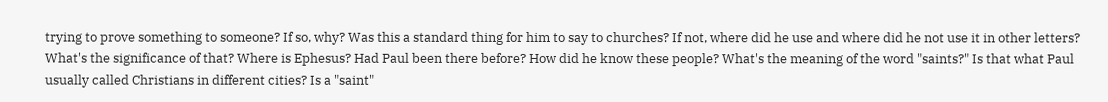trying to prove something to someone? If so, why? Was this a standard thing for him to say to churches? If not, where did he use and where did he not use it in other letters? What's the significance of that? Where is Ephesus? Had Paul been there before? How did he know these people? What's the meaning of the word "saints?" Is that what Paul usually called Christians in different cities? Is a "saint"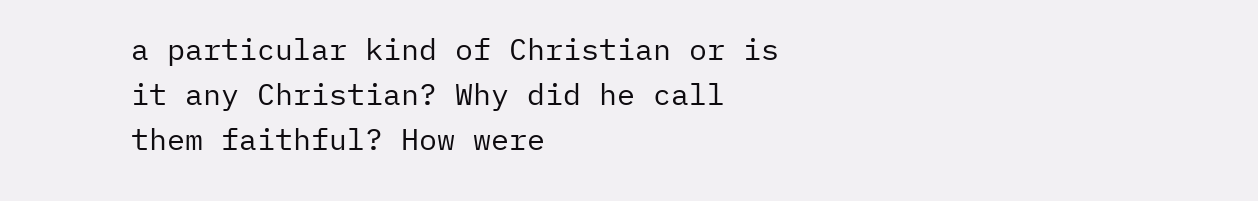a particular kind of Christian or is it any Christian? Why did he call them faithful? How were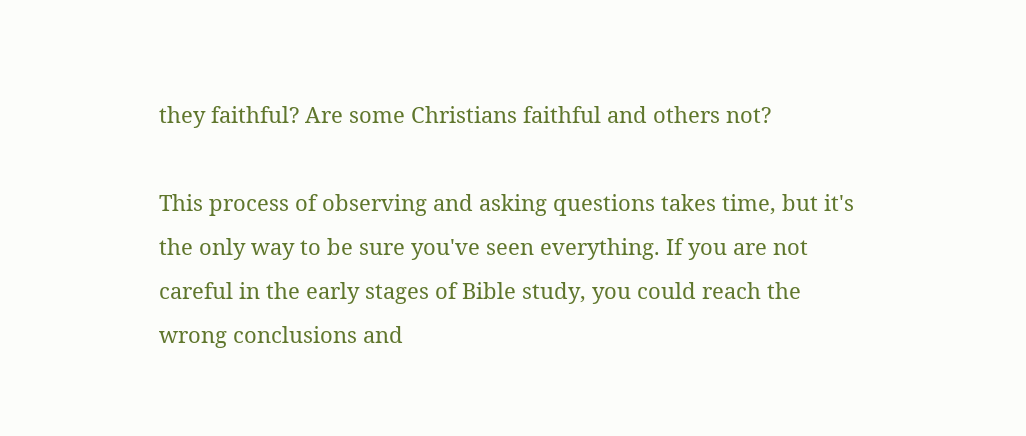they faithful? Are some Christians faithful and others not?

This process of observing and asking questions takes time, but it's the only way to be sure you've seen everything. If you are not careful in the early stages of Bible study, you could reach the wrong conclusions and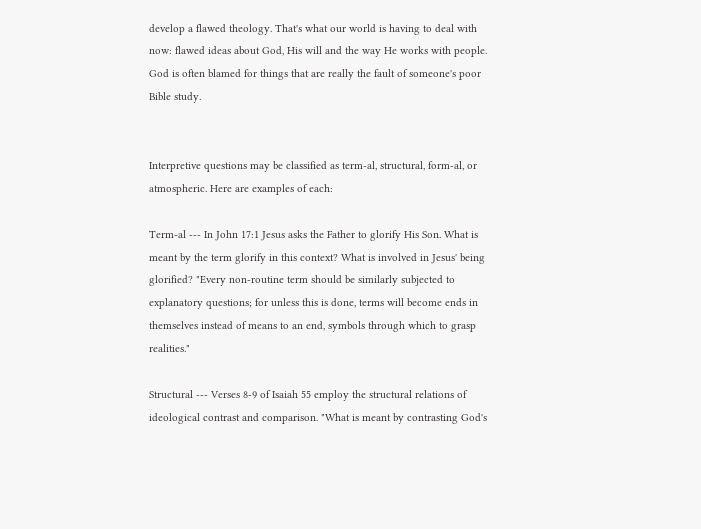develop a flawed theology. That's what our world is having to deal with now: flawed ideas about God, His will and the way He works with people. God is often blamed for things that are really the fault of someone's poor Bible study.


Interpretive questions may be classified as term-al, structural, form-al, or atmospheric. Here are examples of each:

Term-al --- In John 17:1 Jesus asks the Father to glorify His Son. What is meant by the term glorify in this context? What is involved in Jesus' being glorified? "Every non-routine term should be similarly subjected to explanatory questions; for unless this is done, terms will become ends in themselves instead of means to an end, symbols through which to grasp realities."

Structural --- Verses 8-9 of Isaiah 55 employ the structural relations of ideological contrast and comparison. "What is meant by contrasting God's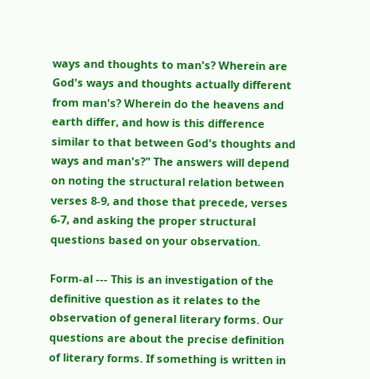ways and thoughts to man's? Wherein are God's ways and thoughts actually different from man's? Wherein do the heavens and earth differ, and how is this difference similar to that between God's thoughts and ways and man's?" The answers will depend on noting the structural relation between verses 8-9, and those that precede, verses 6-7, and asking the proper structural questions based on your observation.

Form-al --- This is an investigation of the definitive question as it relates to the observation of general literary forms. Our questions are about the precise definition of literary forms. If something is written in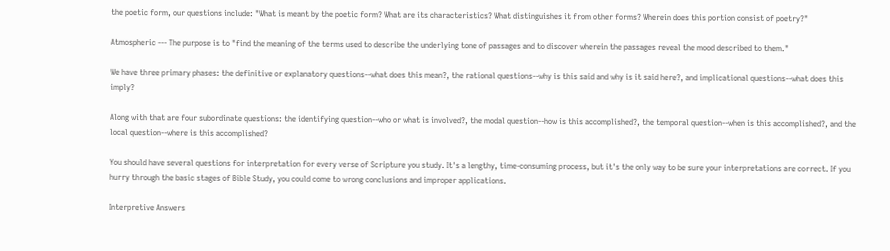the poetic form, our questions include: "What is meant by the poetic form? What are its characteristics? What distinguishes it from other forms? Wherein does this portion consist of poetry?"

Atmospheric --- The purpose is to "find the meaning of the terms used to describe the underlying tone of passages and to discover wherein the passages reveal the mood described to them."

We have three primary phases: the definitive or explanatory questions--what does this mean?, the rational questions--why is this said and why is it said here?, and implicational questions--what does this imply?

Along with that are four subordinate questions: the identifying question--who or what is involved?, the modal question--how is this accomplished?, the temporal question--when is this accomplished?, and the local question--where is this accomplished?

You should have several questions for interpretation for every verse of Scripture you study. It's a lengthy, time-consuming process, but it's the only way to be sure your interpretations are correct. If you hurry through the basic stages of Bible Study, you could come to wrong conclusions and improper applications.

Interpretive Answers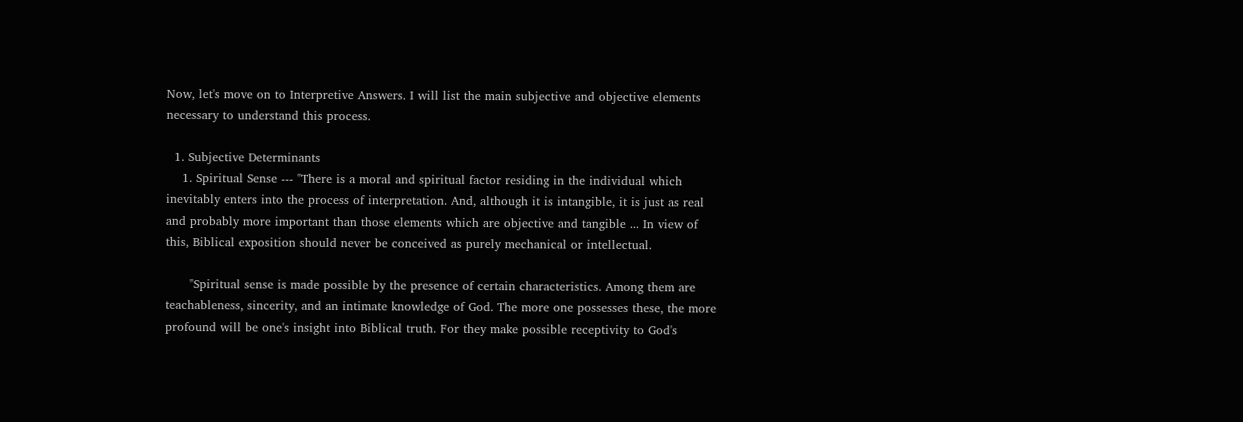Now, let's move on to Interpretive Answers. I will list the main subjective and objective elements necessary to understand this process.

  1. Subjective Determinants
    1. Spiritual Sense --- "There is a moral and spiritual factor residing in the individual which inevitably enters into the process of interpretation. And, although it is intangible, it is just as real and probably more important than those elements which are objective and tangible ... In view of this, Biblical exposition should never be conceived as purely mechanical or intellectual.

      "Spiritual sense is made possible by the presence of certain characteristics. Among them are teachableness, sincerity, and an intimate knowledge of God. The more one possesses these, the more profound will be one's insight into Biblical truth. For they make possible receptivity to God's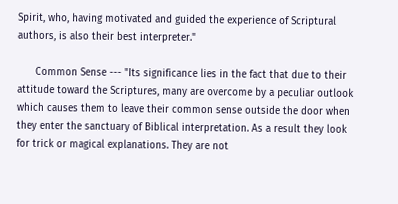Spirit, who, having motivated and guided the experience of Scriptural authors, is also their best interpreter."

      Common Sense --- "Its significance lies in the fact that due to their attitude toward the Scriptures, many are overcome by a peculiar outlook which causes them to leave their common sense outside the door when they enter the sanctuary of Biblical interpretation. As a result they look for trick or magical explanations. They are not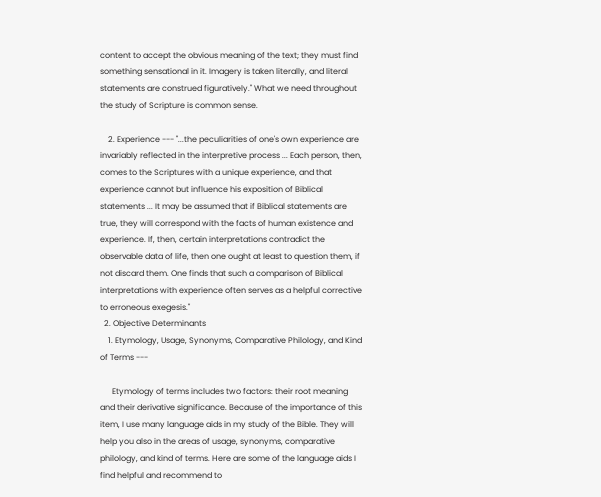content to accept the obvious meaning of the text; they must find something sensational in it. Imagery is taken literally, and literal statements are construed figuratively." What we need throughout the study of Scripture is common sense.

    2. Experience --- "...the peculiarities of one's own experience are invariably reflected in the interpretive process ... Each person, then, comes to the Scriptures with a unique experience, and that experience cannot but influence his exposition of Biblical statements ... It may be assumed that if Biblical statements are true, they will correspond with the facts of human existence and experience. If, then, certain interpretations contradict the observable data of life, then one ought at least to question them, if not discard them. One finds that such a comparison of Biblical interpretations with experience often serves as a helpful corrective to erroneous exegesis."
  2. Objective Determinants
    1. Etymology, Usage, Synonyms, Comparative Philology, and Kind of Terms ---

      Etymology of terms includes two factors: their root meaning and their derivative significance. Because of the importance of this item, I use many language aids in my study of the Bible. They will help you also in the areas of usage, synonyms, comparative philology, and kind of terms. Here are some of the language aids I find helpful and recommend to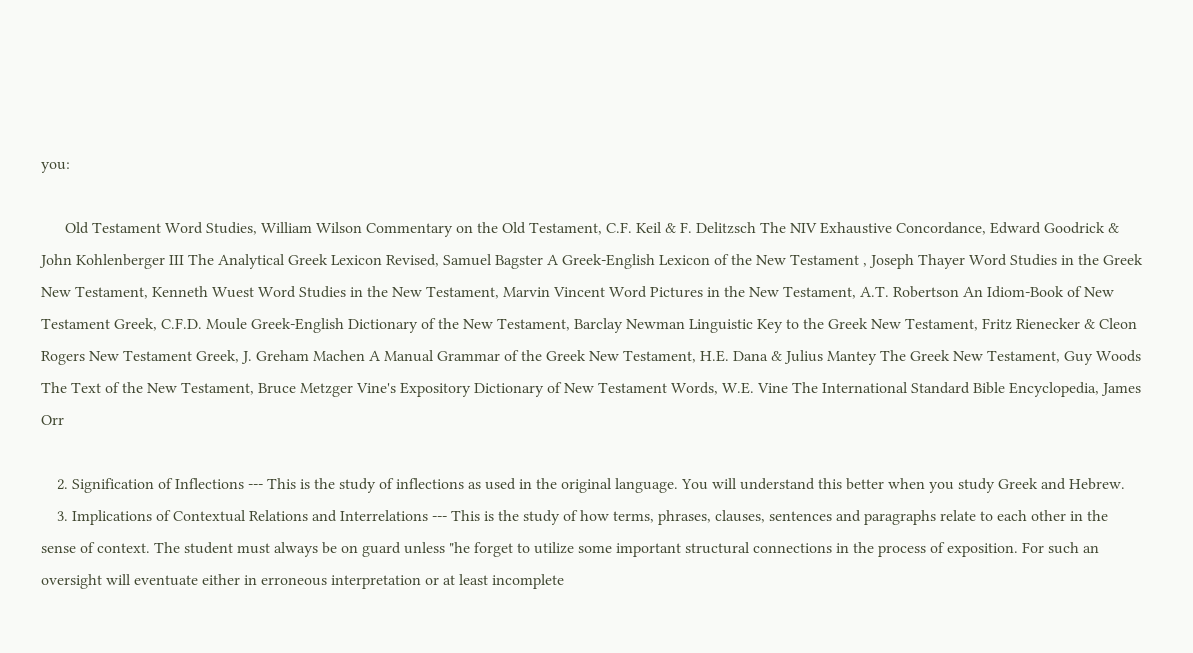you:

      Old Testament Word Studies, William Wilson Commentary on the Old Testament, C.F. Keil & F. Delitzsch The NIV Exhaustive Concordance, Edward Goodrick & John Kohlenberger III The Analytical Greek Lexicon Revised, Samuel Bagster A Greek-English Lexicon of the New Testament , Joseph Thayer Word Studies in the Greek New Testament, Kenneth Wuest Word Studies in the New Testament, Marvin Vincent Word Pictures in the New Testament, A.T. Robertson An Idiom-Book of New Testament Greek, C.F.D. Moule Greek-English Dictionary of the New Testament, Barclay Newman Linguistic Key to the Greek New Testament, Fritz Rienecker & Cleon Rogers New Testament Greek, J. Greham Machen A Manual Grammar of the Greek New Testament, H.E. Dana & Julius Mantey The Greek New Testament, Guy Woods The Text of the New Testament, Bruce Metzger Vine's Expository Dictionary of New Testament Words, W.E. Vine The International Standard Bible Encyclopedia, James Orr

    2. Signification of Inflections --- This is the study of inflections as used in the original language. You will understand this better when you study Greek and Hebrew.
    3. Implications of Contextual Relations and Interrelations --- This is the study of how terms, phrases, clauses, sentences and paragraphs relate to each other in the sense of context. The student must always be on guard unless "he forget to utilize some important structural connections in the process of exposition. For such an oversight will eventuate either in erroneous interpretation or at least incomplete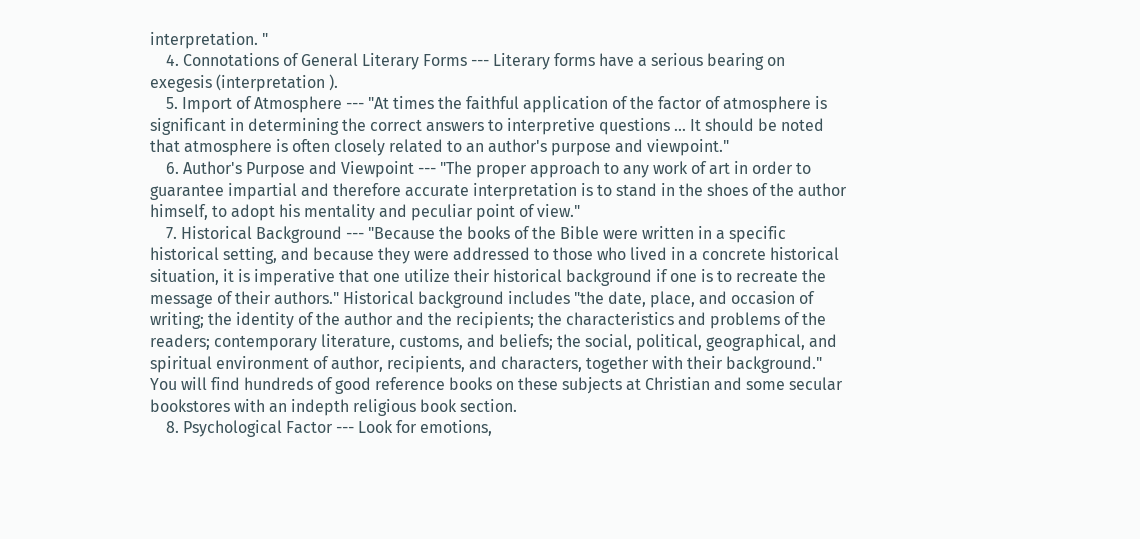interpretation. "
    4. Connotations of General Literary Forms --- Literary forms have a serious bearing on exegesis (interpretation ).
    5. Import of Atmosphere --- "At times the faithful application of the factor of atmosphere is significant in determining the correct answers to interpretive questions ... It should be noted that atmosphere is often closely related to an author's purpose and viewpoint."
    6. Author's Purpose and Viewpoint --- "The proper approach to any work of art in order to guarantee impartial and therefore accurate interpretation is to stand in the shoes of the author himself, to adopt his mentality and peculiar point of view."
    7. Historical Background --- "Because the books of the Bible were written in a specific historical setting, and because they were addressed to those who lived in a concrete historical situation, it is imperative that one utilize their historical background if one is to recreate the message of their authors." Historical background includes "the date, place, and occasion of writing; the identity of the author and the recipients; the characteristics and problems of the readers; contemporary literature, customs, and beliefs; the social, political, geographical, and spiritual environment of author, recipients, and characters, together with their background." You will find hundreds of good reference books on these subjects at Christian and some secular bookstores with an indepth religious book section.
    8. Psychological Factor --- Look for emotions,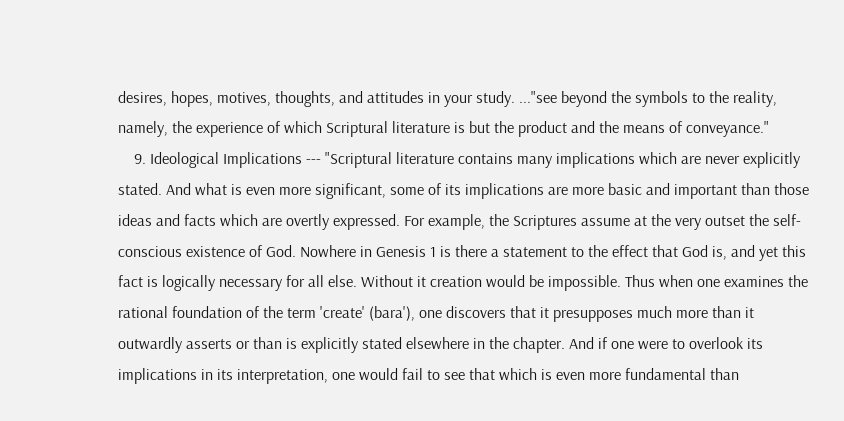desires, hopes, motives, thoughts, and attitudes in your study. ..."see beyond the symbols to the reality, namely, the experience of which Scriptural literature is but the product and the means of conveyance."
    9. Ideological Implications --- "Scriptural literature contains many implications which are never explicitly stated. And what is even more significant, some of its implications are more basic and important than those ideas and facts which are overtly expressed. For example, the Scriptures assume at the very outset the self-conscious existence of God. Nowhere in Genesis 1 is there a statement to the effect that God is, and yet this fact is logically necessary for all else. Without it creation would be impossible. Thus when one examines the rational foundation of the term 'create' (bara'), one discovers that it presupposes much more than it outwardly asserts or than is explicitly stated elsewhere in the chapter. And if one were to overlook its implications in its interpretation, one would fail to see that which is even more fundamental than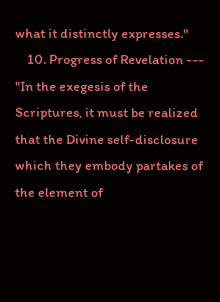what it distinctly expresses."
    10. Progress of Revelation --- "In the exegesis of the Scriptures, it must be realized that the Divine self-disclosure which they embody partakes of the element of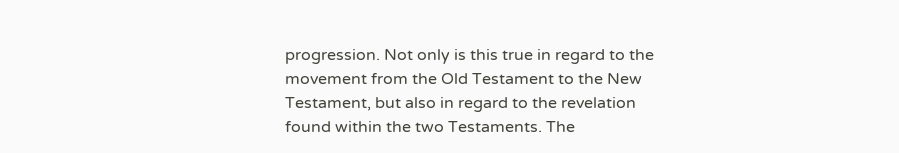progression. Not only is this true in regard to the movement from the Old Testament to the New Testament, but also in regard to the revelation found within the two Testaments. The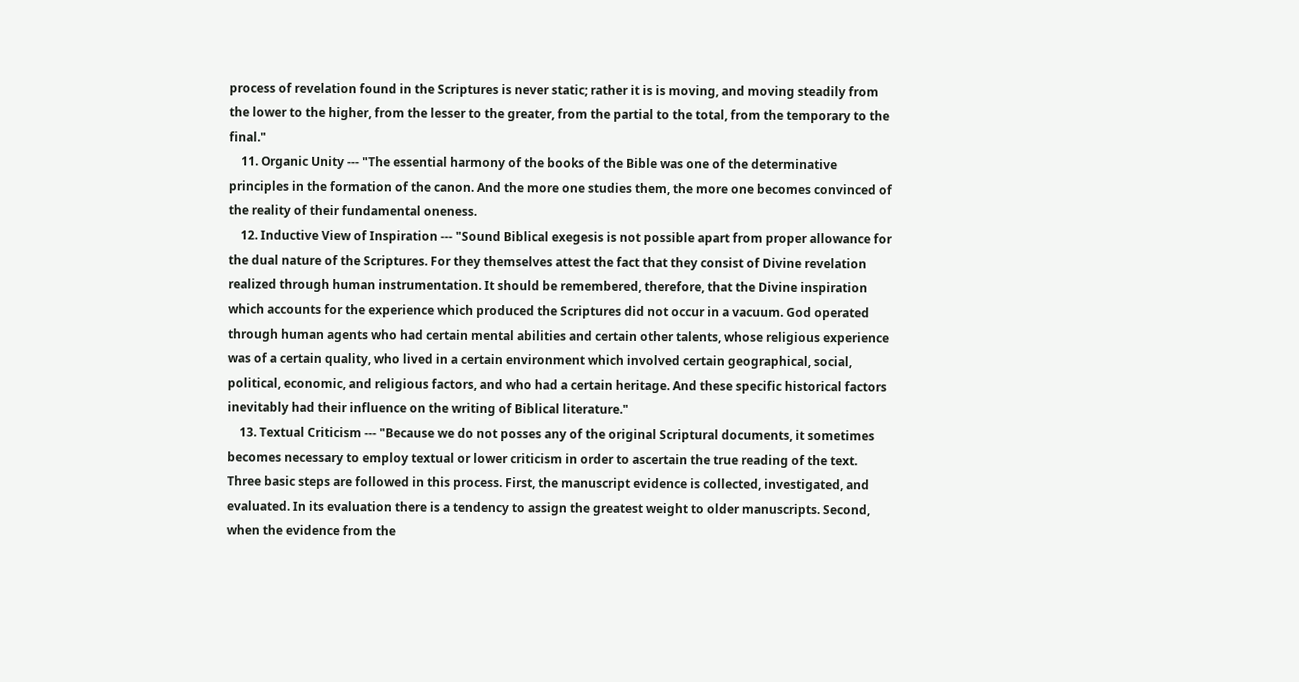process of revelation found in the Scriptures is never static; rather it is is moving, and moving steadily from the lower to the higher, from the lesser to the greater, from the partial to the total, from the temporary to the final."
    11. Organic Unity --- "The essential harmony of the books of the Bible was one of the determinative principles in the formation of the canon. And the more one studies them, the more one becomes convinced of the reality of their fundamental oneness.
    12. Inductive View of Inspiration --- "Sound Biblical exegesis is not possible apart from proper allowance for the dual nature of the Scriptures. For they themselves attest the fact that they consist of Divine revelation realized through human instrumentation. It should be remembered, therefore, that the Divine inspiration which accounts for the experience which produced the Scriptures did not occur in a vacuum. God operated through human agents who had certain mental abilities and certain other talents, whose religious experience was of a certain quality, who lived in a certain environment which involved certain geographical, social, political, economic, and religious factors, and who had a certain heritage. And these specific historical factors inevitably had their influence on the writing of Biblical literature."
    13. Textual Criticism --- "Because we do not posses any of the original Scriptural documents, it sometimes becomes necessary to employ textual or lower criticism in order to ascertain the true reading of the text. Three basic steps are followed in this process. First, the manuscript evidence is collected, investigated, and evaluated. In its evaluation there is a tendency to assign the greatest weight to older manuscripts. Second, when the evidence from the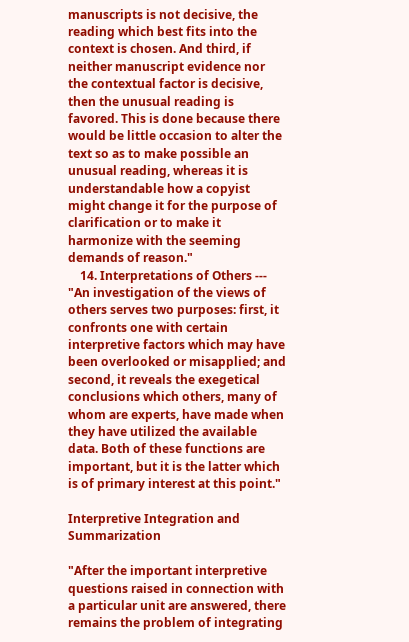manuscripts is not decisive, the reading which best fits into the context is chosen. And third, if neither manuscript evidence nor the contextual factor is decisive, then the unusual reading is favored. This is done because there would be little occasion to alter the text so as to make possible an unusual reading, whereas it is understandable how a copyist might change it for the purpose of clarification or to make it harmonize with the seeming demands of reason."
    14. Interpretations of Others --- "An investigation of the views of others serves two purposes: first, it confronts one with certain interpretive factors which may have been overlooked or misapplied; and second, it reveals the exegetical conclusions which others, many of whom are experts, have made when they have utilized the available data. Both of these functions are important, but it is the latter which is of primary interest at this point."

Interpretive Integration and Summarization

"After the important interpretive questions raised in connection with a particular unit are answered, there remains the problem of integrating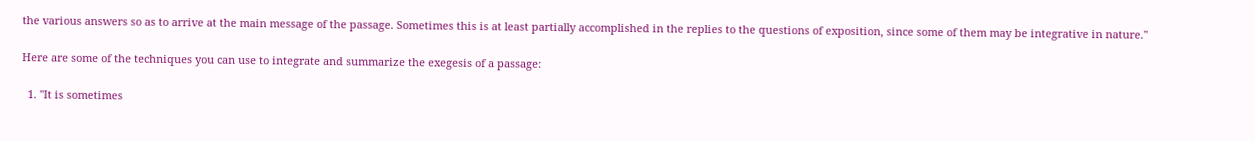the various answers so as to arrive at the main message of the passage. Sometimes this is at least partially accomplished in the replies to the questions of exposition, since some of them may be integrative in nature."

Here are some of the techniques you can use to integrate and summarize the exegesis of a passage:

  1. "It is sometimes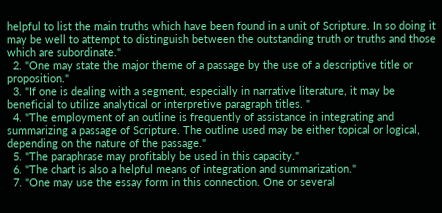helpful to list the main truths which have been found in a unit of Scripture. In so doing it may be well to attempt to distinguish between the outstanding truth or truths and those which are subordinate."
  2. "One may state the major theme of a passage by the use of a descriptive title or proposition."
  3. "If one is dealing with a segment, especially in narrative literature, it may be beneficial to utilize analytical or interpretive paragraph titles. "
  4. "The employment of an outline is frequently of assistance in integrating and summarizing a passage of Scripture. The outline used may be either topical or logical, depending on the nature of the passage."
  5. "The paraphrase may profitably be used in this capacity."
  6. "The chart is also a helpful means of integration and summarization."
  7. "One may use the essay form in this connection. One or several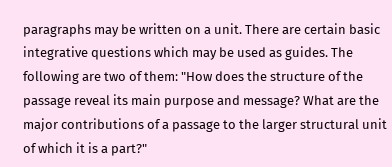paragraphs may be written on a unit. There are certain basic integrative questions which may be used as guides. The following are two of them: "How does the structure of the passage reveal its main purpose and message? What are the major contributions of a passage to the larger structural unit of which it is a part?"